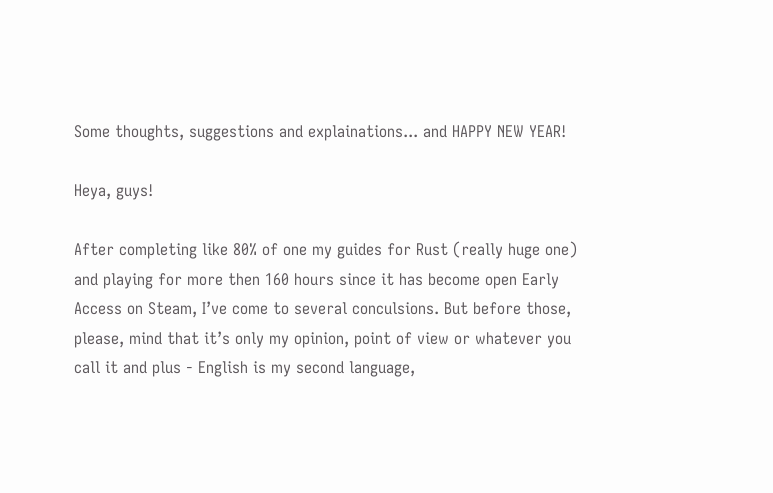Some thoughts, suggestions and explainations... and HAPPY NEW YEAR!

Heya, guys!

After completing like 80% of one my guides for Rust (really huge one) and playing for more then 160 hours since it has become open Early Access on Steam, I’ve come to several conculsions. But before those, please, mind that it’s only my opinion, point of view or whatever you call it and plus - English is my second language,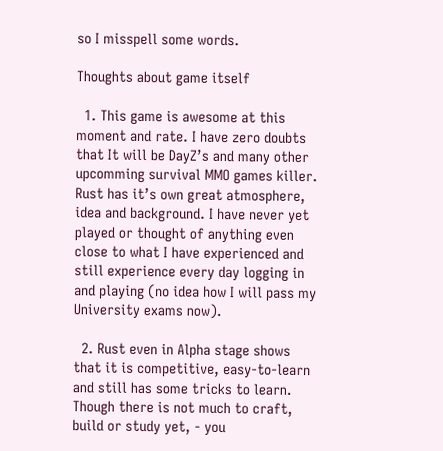so I misspell some words.

Thoughts about game itself

  1. This game is awesome at this moment and rate. I have zero doubts that It will be DayZ’s and many other upcomming survival MMO games killer. Rust has it’s own great atmosphere, idea and background. I have never yet played or thought of anything even close to what I have experienced and still experience every day logging in and playing (no idea how I will pass my University exams now).

  2. Rust even in Alpha stage shows that it is competitive, easy-to-learn and still has some tricks to learn. Though there is not much to craft, build or study yet, - you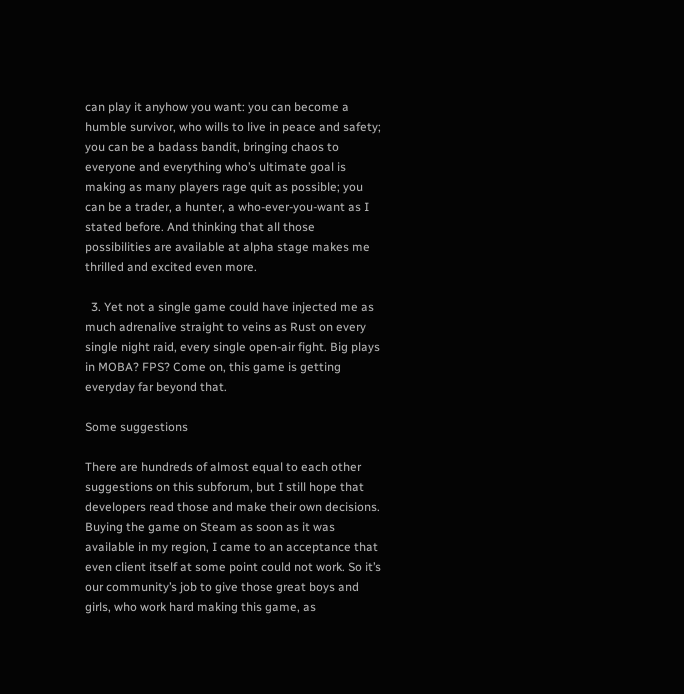can play it anyhow you want: you can become a humble survivor, who wills to live in peace and safety; you can be a badass bandit, bringing chaos to everyone and everything who’s ultimate goal is making as many players rage quit as possible; you can be a trader, a hunter, a who-ever-you-want as I stated before. And thinking that all those possibilities are available at alpha stage makes me thrilled and excited even more.

  3. Yet not a single game could have injected me as much adrenalive straight to veins as Rust on every single night raid, every single open-air fight. Big plays in MOBA? FPS? Come on, this game is getting everyday far beyond that.

Some suggestions

There are hundreds of almost equal to each other suggestions on this subforum, but I still hope that developers read those and make their own decisions. Buying the game on Steam as soon as it was available in my region, I came to an acceptance that even client itself at some point could not work. So it’s our community’s job to give those great boys and girls, who work hard making this game, as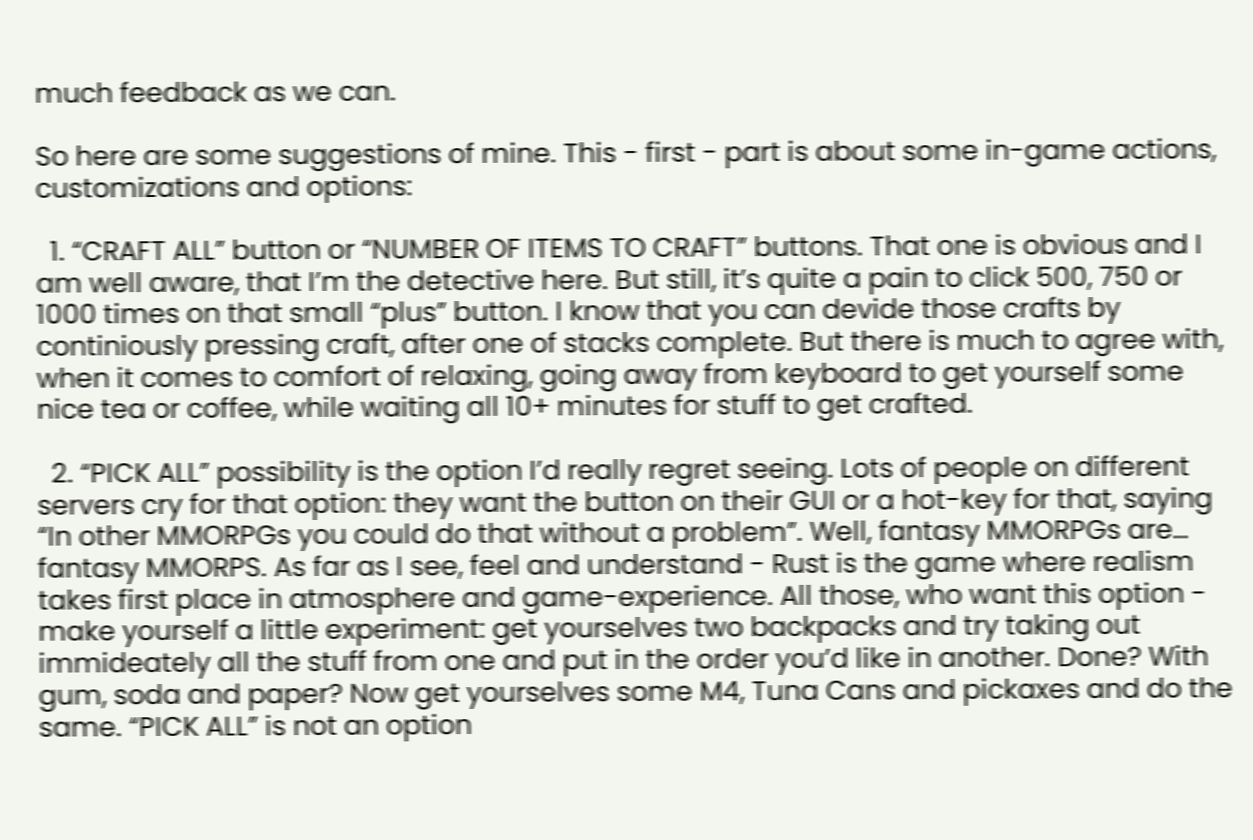much feedback as we can.

So here are some suggestions of mine. This - first - part is about some in-game actions, customizations and options:

  1. “CRAFT ALL” button or “NUMBER OF ITEMS TO CRAFT” buttons. That one is obvious and I am well aware, that I’m the detective here. But still, it’s quite a pain to click 500, 750 or 1000 times on that small “plus” button. I know that you can devide those crafts by continiously pressing craft, after one of stacks complete. But there is much to agree with, when it comes to comfort of relaxing, going away from keyboard to get yourself some nice tea or coffee, while waiting all 10+ minutes for stuff to get crafted.

  2. “PICK ALL” possibility is the option I’d really regret seeing. Lots of people on different servers cry for that option: they want the button on their GUI or a hot-key for that, saying “In other MMORPGs you could do that without a problem”. Well, fantasy MMORPGs are… fantasy MMORPS. As far as I see, feel and understand - Rust is the game where realism takes first place in atmosphere and game-experience. All those, who want this option - make yourself a little experiment: get yourselves two backpacks and try taking out immideately all the stuff from one and put in the order you’d like in another. Done? With gum, soda and paper? Now get yourselves some M4, Tuna Cans and pickaxes and do the same. “PICK ALL” is not an option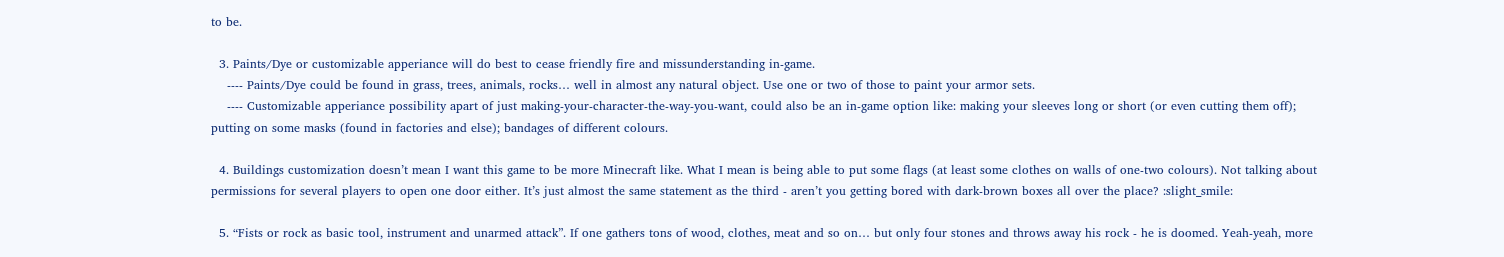to be.

  3. Paints/Dye or customizable apperiance will do best to cease friendly fire and missunderstanding in-game.
    ---- Paints/Dye could be found in grass, trees, animals, rocks… well in almost any natural object. Use one or two of those to paint your armor sets.
    ---- Customizable apperiance possibility apart of just making-your-character-the-way-you-want, could also be an in-game option like: making your sleeves long or short (or even cutting them off); putting on some masks (found in factories and else); bandages of different colours.

  4. Buildings customization doesn’t mean I want this game to be more Minecraft like. What I mean is being able to put some flags (at least some clothes on walls of one-two colours). Not talking about permissions for several players to open one door either. It’s just almost the same statement as the third - aren’t you getting bored with dark-brown boxes all over the place? :slight_smile:

  5. “Fists or rock as basic tool, instrument and unarmed attack”. If one gathers tons of wood, clothes, meat and so on… but only four stones and throws away his rock - he is doomed. Yeah-yeah, more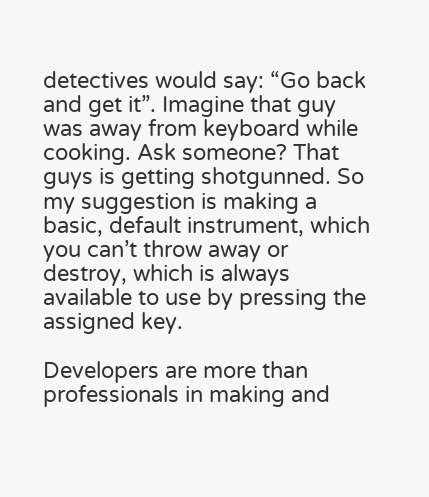detectives would say: “Go back and get it”. Imagine that guy was away from keyboard while cooking. Ask someone? That guys is getting shotgunned. So my suggestion is making a basic, default instrument, which you can’t throw away or destroy, which is always available to use by pressing the assigned key.

Developers are more than professionals in making and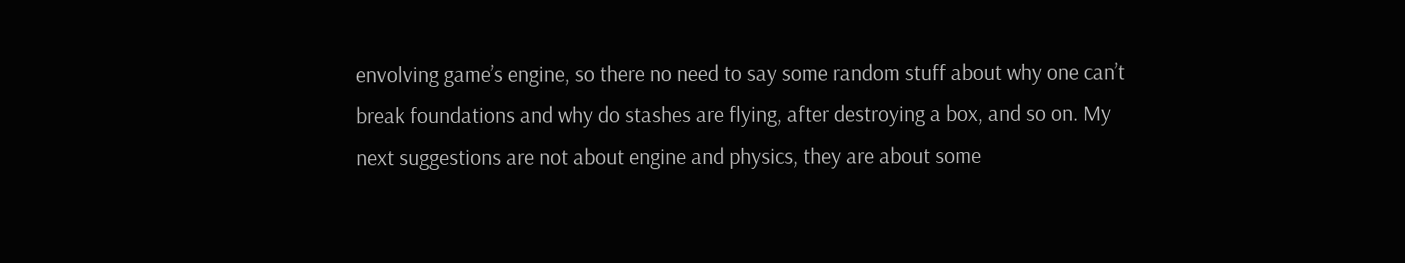envolving game’s engine, so there no need to say some random stuff about why one can’t break foundations and why do stashes are flying, after destroying a box, and so on. My next suggestions are not about engine and physics, they are about some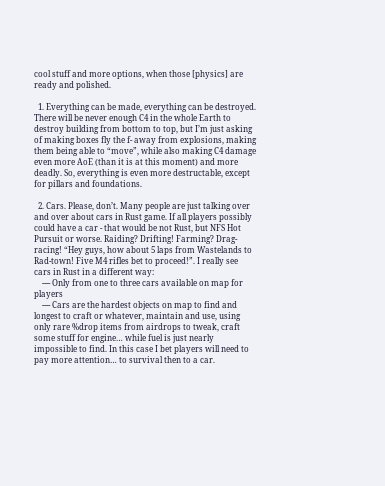cool stuff and more options, when those [physics] are ready and polished.

  1. Everything can be made, everything can be destroyed. There will be never enough C4 in the whole Earth to destroy building from bottom to top, but I’m just asking of making boxes fly the f- away from explosions, making them being able to “move”, while also making C4 damage even more AoE (than it is at this moment) and more deadly. So, everything is even more destructable, except for pillars and foundations.

  2. Cars. Please, don’t. Many people are just talking over and over about cars in Rust game. If all players possibly could have a car - that would be not Rust, but NFS Hot Pursuit or worse. Raiding? Drifting! Farming? Drag-racing! “Hey guys, how about 5 laps from Wastelands to Rad-town! Five M4 rifles bet to proceed!”. I really see cars in Rust in a different way:
    ---- Only from one to three cars available on map for players
    ---- Cars are the hardest objects on map to find and longest to craft or whatever, maintain and use, using only rare %drop items from airdrops to tweak, craft some stuff for engine… while fuel is just nearly impossible to find. In this case I bet players will need to pay more attention… to survival then to a car.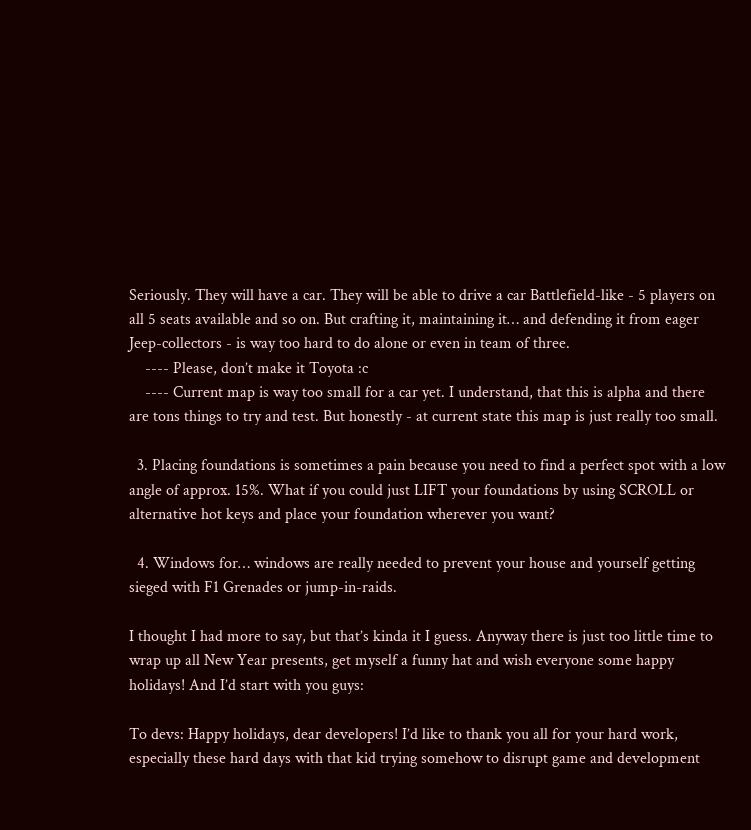Seriously. They will have a car. They will be able to drive a car Battlefield-like - 5 players on all 5 seats available and so on. But crafting it, maintaining it… and defending it from eager Jeep-collectors - is way too hard to do alone or even in team of three.
    ---- Please, don’t make it Toyota :c
    ---- Current map is way too small for a car yet. I understand, that this is alpha and there are tons things to try and test. But honestly - at current state this map is just really too small.

  3. Placing foundations is sometimes a pain because you need to find a perfect spot with a low angle of approx. 15%. What if you could just LIFT your foundations by using SCROLL or alternative hot keys and place your foundation wherever you want?

  4. Windows for… windows are really needed to prevent your house and yourself getting sieged with F1 Grenades or jump-in-raids.

I thought I had more to say, but that’s kinda it I guess. Anyway there is just too little time to wrap up all New Year presents, get myself a funny hat and wish everyone some happy holidays! And I’d start with you guys:

To devs: Happy holidays, dear developers! I’d like to thank you all for your hard work, especially these hard days with that kid trying somehow to disrupt game and development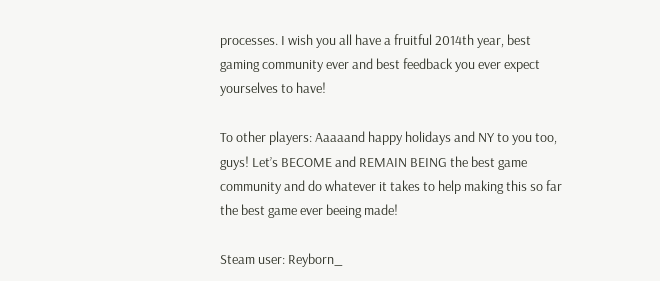processes. I wish you all have a fruitful 2014th year, best gaming community ever and best feedback you ever expect yourselves to have!

To other players: Aaaaand happy holidays and NY to you too, guys! Let’s BECOME and REMAIN BEING the best game community and do whatever it takes to help making this so far the best game ever beeing made!

Steam user: Reyborn_